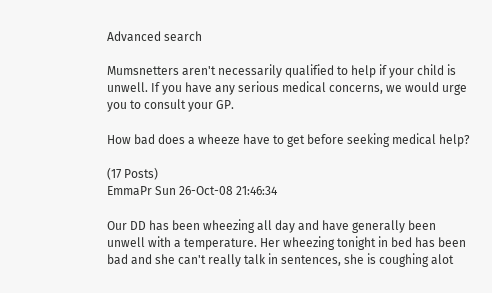Advanced search

Mumsnetters aren't necessarily qualified to help if your child is unwell. If you have any serious medical concerns, we would urge you to consult your GP.

How bad does a wheeze have to get before seeking medical help?

(17 Posts)
EmmaPr Sun 26-Oct-08 21:46:34

Our DD has been wheezing all day and have generally been unwell with a temperature. Her wheezing tonight in bed has been bad and she can't really talk in sentences, she is coughing alot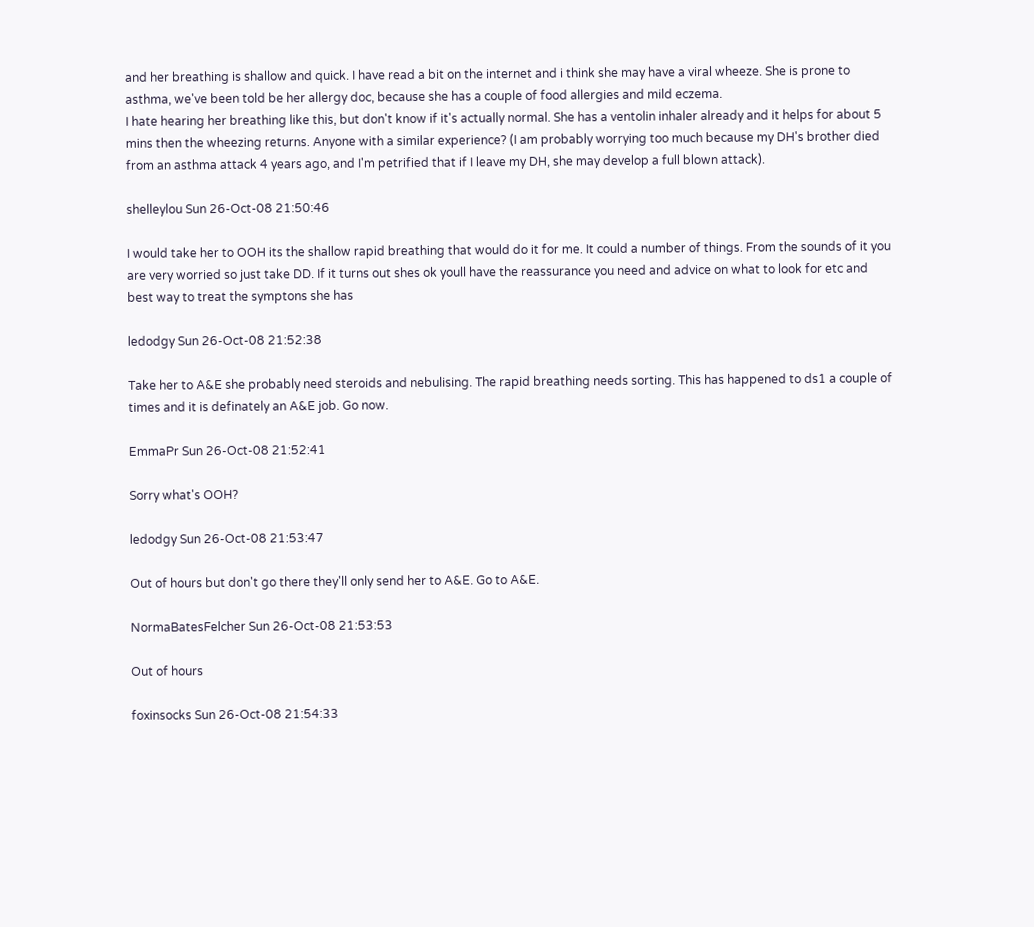and her breathing is shallow and quick. I have read a bit on the internet and i think she may have a viral wheeze. She is prone to asthma, we've been told be her allergy doc, because she has a couple of food allergies and mild eczema.
I hate hearing her breathing like this, but don't know if it's actually normal. She has a ventolin inhaler already and it helps for about 5 mins then the wheezing returns. Anyone with a similar experience? (I am probably worrying too much because my DH's brother died from an asthma attack 4 years ago, and I'm petrified that if I leave my DH, she may develop a full blown attack).

shelleylou Sun 26-Oct-08 21:50:46

I would take her to OOH its the shallow rapid breathing that would do it for me. It could a number of things. From the sounds of it you are very worried so just take DD. If it turns out shes ok youll have the reassurance you need and advice on what to look for etc and best way to treat the symptons she has

ledodgy Sun 26-Oct-08 21:52:38

Take her to A&E she probably need steroids and nebulising. The rapid breathing needs sorting. This has happened to ds1 a couple of times and it is definately an A&E job. Go now.

EmmaPr Sun 26-Oct-08 21:52:41

Sorry what's OOH?

ledodgy Sun 26-Oct-08 21:53:47

Out of hours but don't go there they'll only send her to A&E. Go to A&E.

NormaBatesFelcher Sun 26-Oct-08 21:53:53

Out of hours

foxinsocks Sun 26-Oct-08 21:54:33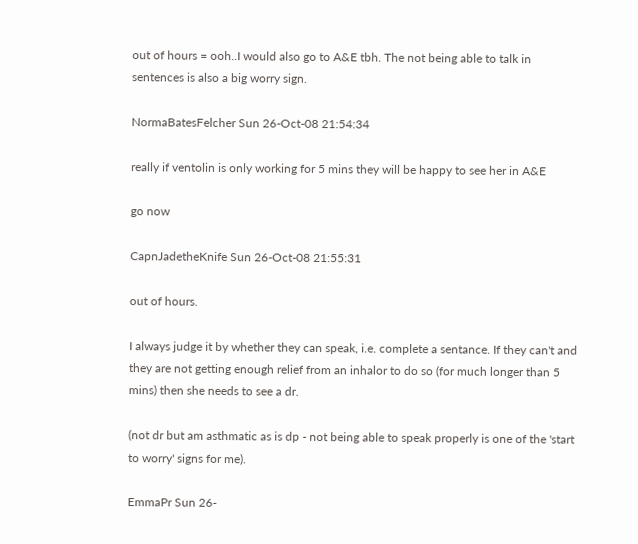out of hours = ooh..I would also go to A&E tbh. The not being able to talk in sentences is also a big worry sign.

NormaBatesFelcher Sun 26-Oct-08 21:54:34

really if ventolin is only working for 5 mins they will be happy to see her in A&E

go now

CapnJadetheKnife Sun 26-Oct-08 21:55:31

out of hours.

I always judge it by whether they can speak, i.e. complete a sentance. If they can't and they are not getting enough relief from an inhalor to do so (for much longer than 5 mins) then she needs to see a dr.

(not dr but am asthmatic as is dp - not being able to speak properly is one of the 'start to worry' signs for me).

EmmaPr Sun 26-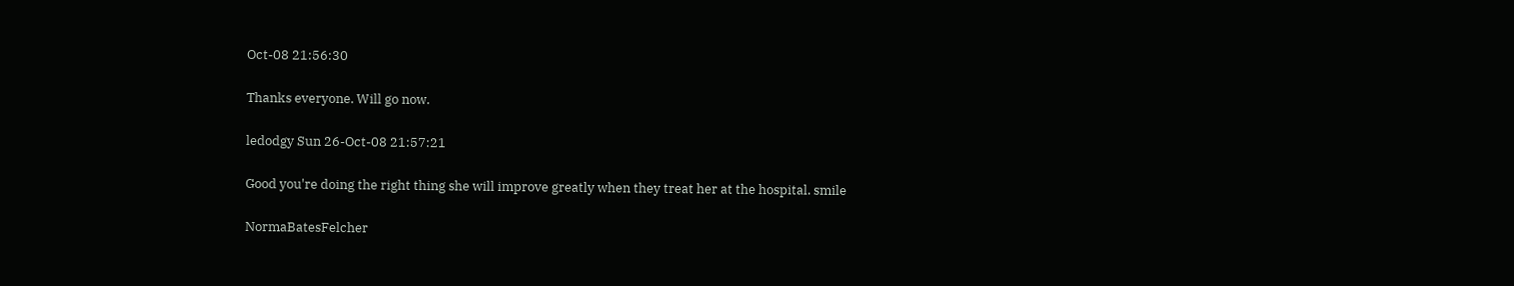Oct-08 21:56:30

Thanks everyone. Will go now.

ledodgy Sun 26-Oct-08 21:57:21

Good you're doing the right thing she will improve greatly when they treat her at the hospital. smile

NormaBatesFelcher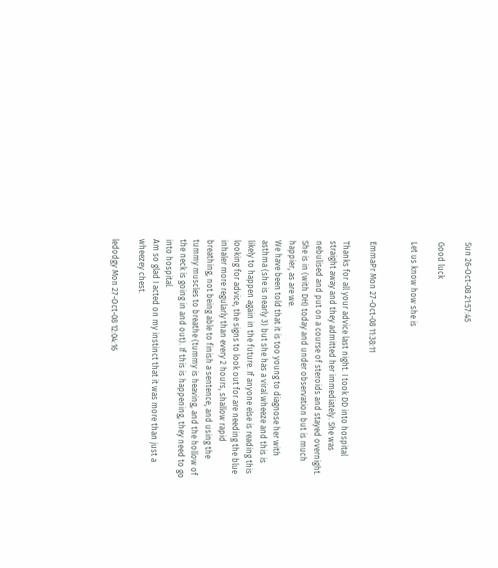Sun 26-Oct-08 21:57:45

Good luck

Let us know how she is


EmmaPr Mon 27-Oct-08 11:38:11

Thanks for all your advice last night. I took DD into hospital straight away and they admitted her immediately. She was nebulised and put on a course of steroids and stayed overnight. She is in (with DH) today and under observation but is much happier, as are we.
We have been told that it is too young to diagnose her with asthma (she is nearly 3) but she has a viral wheeze and this is likely to happen again in the future. If anyone else is reading this looking for advice, the signs to look out for are needing the blue inhaler more regularly than every 2 hours, shallow rapid breathing, not being able to finish a sentence, and using the tummy muscles to breathe (tummy is heaving, and the hollow of the neck is going in and out). If this is happening, they need to go into hospital.
Am so glad I acted on my instinct that it was more than just a wheezey chest.

ledodgy Mon 27-Oct-08 12:04:16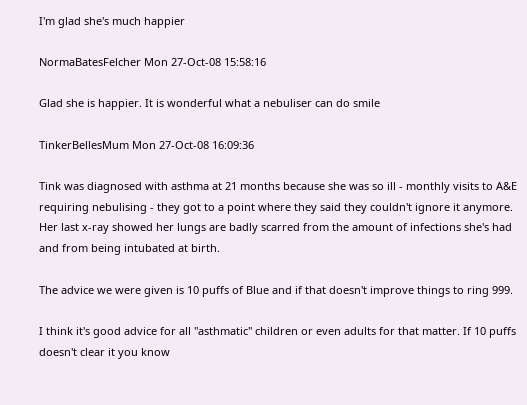I'm glad she's much happier

NormaBatesFelcher Mon 27-Oct-08 15:58:16

Glad she is happier. It is wonderful what a nebuliser can do smile

TinkerBellesMum Mon 27-Oct-08 16:09:36

Tink was diagnosed with asthma at 21 months because she was so ill - monthly visits to A&E requiring nebulising - they got to a point where they said they couldn't ignore it anymore. Her last x-ray showed her lungs are badly scarred from the amount of infections she's had and from being intubated at birth.

The advice we were given is 10 puffs of Blue and if that doesn't improve things to ring 999.

I think it's good advice for all "asthmatic" children or even adults for that matter. If 10 puffs doesn't clear it you know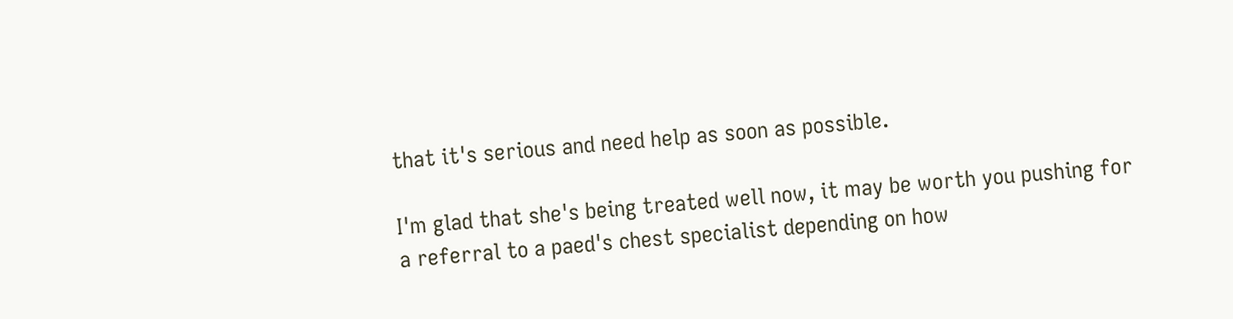that it's serious and need help as soon as possible.

I'm glad that she's being treated well now, it may be worth you pushing for a referral to a paed's chest specialist depending on how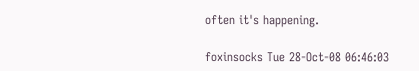often it's happening.

foxinsocks Tue 28-Oct-08 06:46:03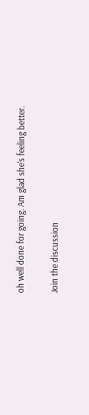oh well done for going. Am glad she's feeling better.

Join the discussion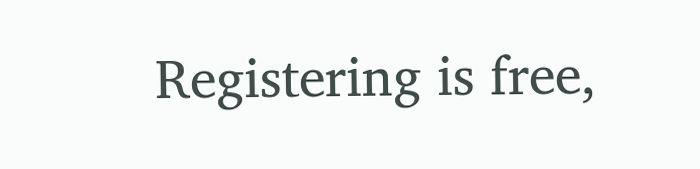Registering is free,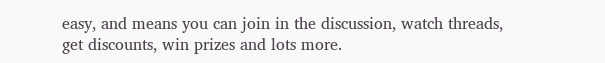easy, and means you can join in the discussion, watch threads, get discounts, win prizes and lots more.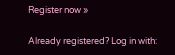Register now »

Already registered? Log in with: